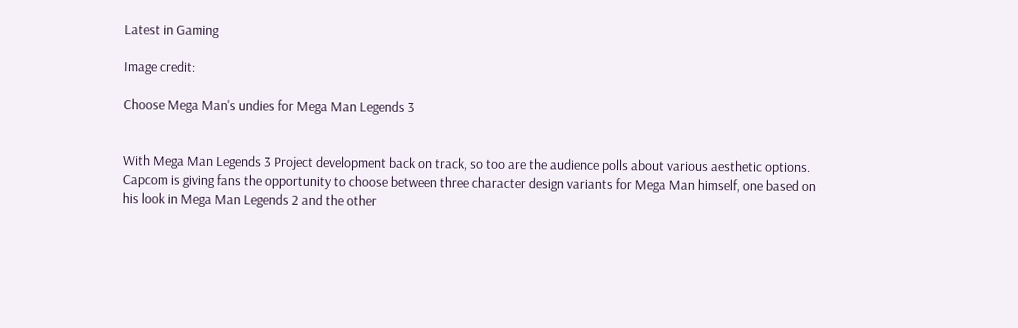Latest in Gaming

Image credit:

Choose Mega Man's undies for Mega Man Legends 3


With Mega Man Legends 3 Project development back on track, so too are the audience polls about various aesthetic options. Capcom is giving fans the opportunity to choose between three character design variants for Mega Man himself, one based on his look in Mega Man Legends 2 and the other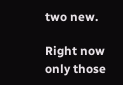two new.

Right now only those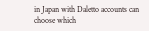in Japan with Daletto accounts can choose which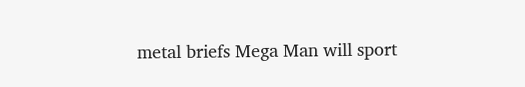metal briefs Mega Man will sport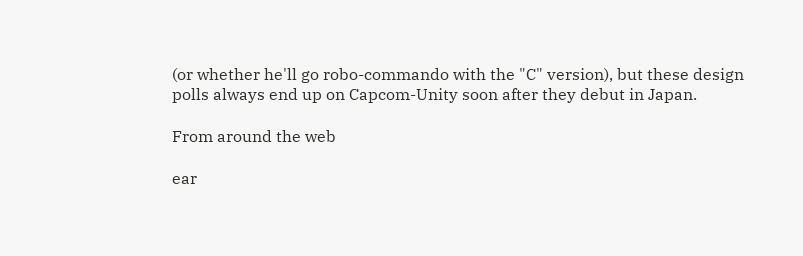(or whether he'll go robo-commando with the "C" version), but these design polls always end up on Capcom-Unity soon after they debut in Japan.

From around the web

ear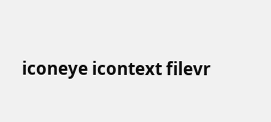iconeye icontext filevr